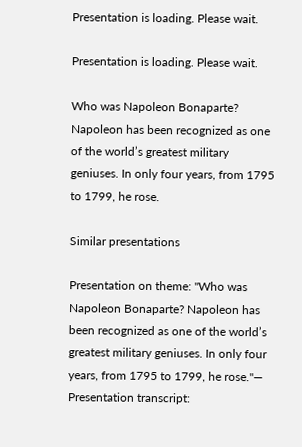Presentation is loading. Please wait.

Presentation is loading. Please wait.

Who was Napoleon Bonaparte? Napoleon has been recognized as one of the world’s greatest military geniuses. In only four years, from 1795 to 1799, he rose.

Similar presentations

Presentation on theme: "Who was Napoleon Bonaparte? Napoleon has been recognized as one of the world’s greatest military geniuses. In only four years, from 1795 to 1799, he rose."— Presentation transcript: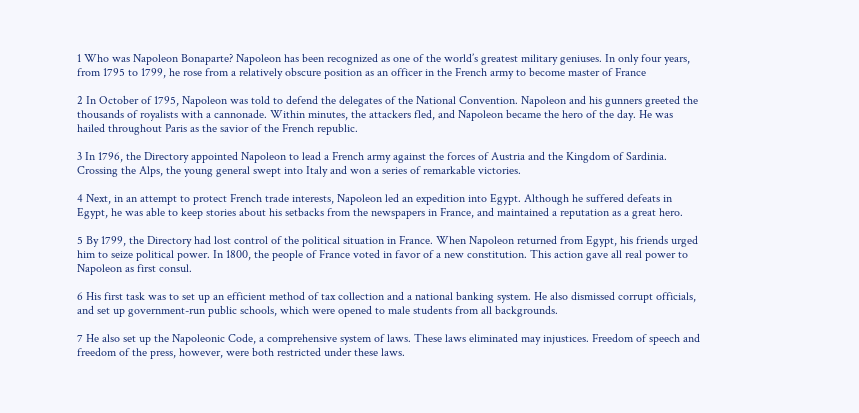1 Who was Napoleon Bonaparte? Napoleon has been recognized as one of the world’s greatest military geniuses. In only four years, from 1795 to 1799, he rose from a relatively obscure position as an officer in the French army to become master of France

2 In October of 1795, Napoleon was told to defend the delegates of the National Convention. Napoleon and his gunners greeted the thousands of royalists with a cannonade. Within minutes, the attackers fled, and Napoleon became the hero of the day. He was hailed throughout Paris as the savior of the French republic.

3 In 1796, the Directory appointed Napoleon to lead a French army against the forces of Austria and the Kingdom of Sardinia. Crossing the Alps, the young general swept into Italy and won a series of remarkable victories.

4 Next, in an attempt to protect French trade interests, Napoleon led an expedition into Egypt. Although he suffered defeats in Egypt, he was able to keep stories about his setbacks from the newspapers in France, and maintained a reputation as a great hero.

5 By 1799, the Directory had lost control of the political situation in France. When Napoleon returned from Egypt, his friends urged him to seize political power. In 1800, the people of France voted in favor of a new constitution. This action gave all real power to Napoleon as first consul.

6 His first task was to set up an efficient method of tax collection and a national banking system. He also dismissed corrupt officials, and set up government-run public schools, which were opened to male students from all backgrounds.

7 He also set up the Napoleonic Code, a comprehensive system of laws. These laws eliminated may injustices. Freedom of speech and freedom of the press, however, were both restricted under these laws.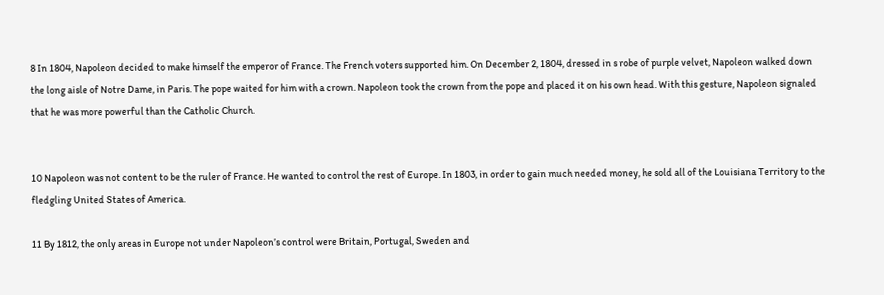8 In 1804, Napoleon decided to make himself the emperor of France. The French voters supported him. On December 2, 1804, dressed in s robe of purple velvet, Napoleon walked down the long aisle of Notre Dame, in Paris. The pope waited for him with a crown. Napoleon took the crown from the pope and placed it on his own head. With this gesture, Napoleon signaled that he was more powerful than the Catholic Church.


10 Napoleon was not content to be the ruler of France. He wanted to control the rest of Europe. In 1803, in order to gain much needed money, he sold all of the Louisiana Territory to the fledgling United States of America.

11 By 1812, the only areas in Europe not under Napoleon’s control were Britain, Portugal, Sweden and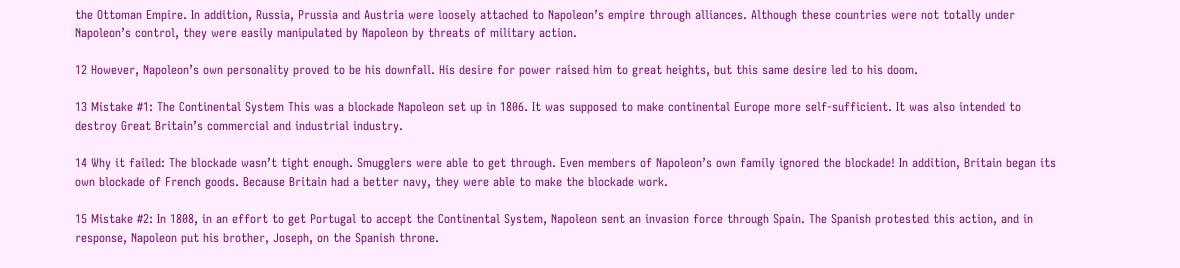the Ottoman Empire. In addition, Russia, Prussia and Austria were loosely attached to Napoleon’s empire through alliances. Although these countries were not totally under Napoleon’s control, they were easily manipulated by Napoleon by threats of military action.

12 However, Napoleon’s own personality proved to be his downfall. His desire for power raised him to great heights, but this same desire led to his doom.

13 Mistake #1: The Continental System This was a blockade Napoleon set up in 1806. It was supposed to make continental Europe more self-sufficient. It was also intended to destroy Great Britain’s commercial and industrial industry.

14 Why it failed: The blockade wasn’t tight enough. Smugglers were able to get through. Even members of Napoleon’s own family ignored the blockade! In addition, Britain began its own blockade of French goods. Because Britain had a better navy, they were able to make the blockade work.

15 Mistake #2: In 1808, in an effort to get Portugal to accept the Continental System, Napoleon sent an invasion force through Spain. The Spanish protested this action, and in response, Napoleon put his brother, Joseph, on the Spanish throne.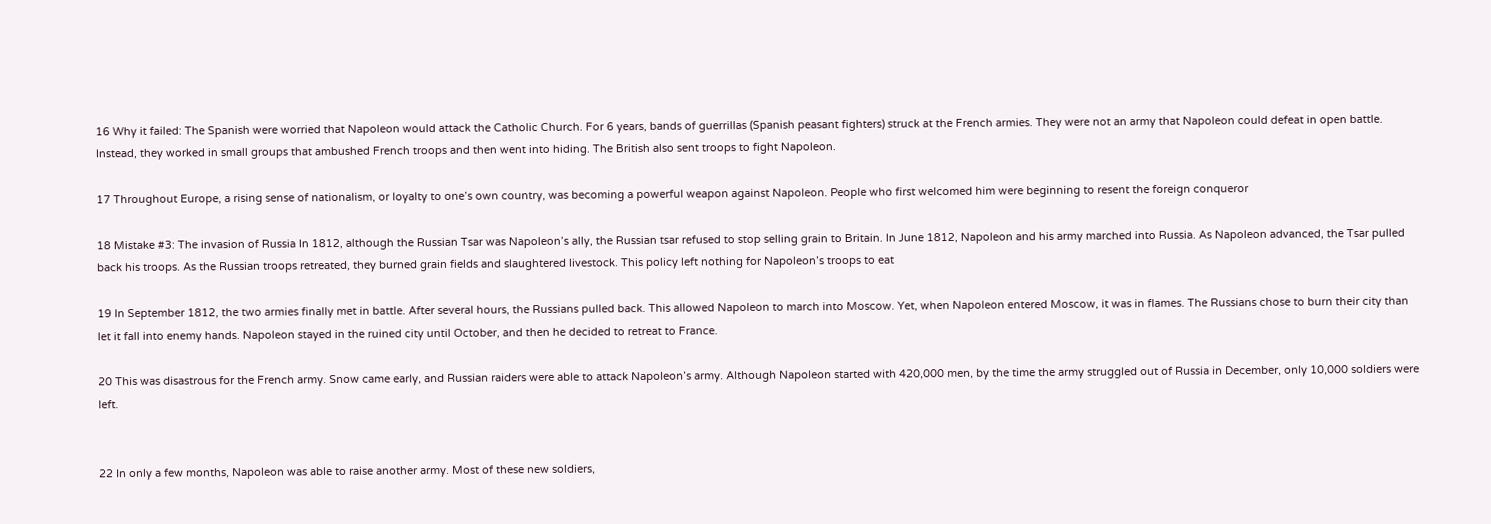16 Why it failed: The Spanish were worried that Napoleon would attack the Catholic Church. For 6 years, bands of guerrillas (Spanish peasant fighters) struck at the French armies. They were not an army that Napoleon could defeat in open battle. Instead, they worked in small groups that ambushed French troops and then went into hiding. The British also sent troops to fight Napoleon.

17 Throughout Europe, a rising sense of nationalism, or loyalty to one’s own country, was becoming a powerful weapon against Napoleon. People who first welcomed him were beginning to resent the foreign conqueror

18 Mistake #3: The invasion of Russia In 1812, although the Russian Tsar was Napoleon’s ally, the Russian tsar refused to stop selling grain to Britain. In June 1812, Napoleon and his army marched into Russia. As Napoleon advanced, the Tsar pulled back his troops. As the Russian troops retreated, they burned grain fields and slaughtered livestock. This policy left nothing for Napoleon’s troops to eat

19 In September 1812, the two armies finally met in battle. After several hours, the Russians pulled back. This allowed Napoleon to march into Moscow. Yet, when Napoleon entered Moscow, it was in flames. The Russians chose to burn their city than let it fall into enemy hands. Napoleon stayed in the ruined city until October, and then he decided to retreat to France.

20 This was disastrous for the French army. Snow came early, and Russian raiders were able to attack Napoleon’s army. Although Napoleon started with 420,000 men, by the time the army struggled out of Russia in December, only 10,000 soldiers were left.


22 In only a few months, Napoleon was able to raise another army. Most of these new soldiers,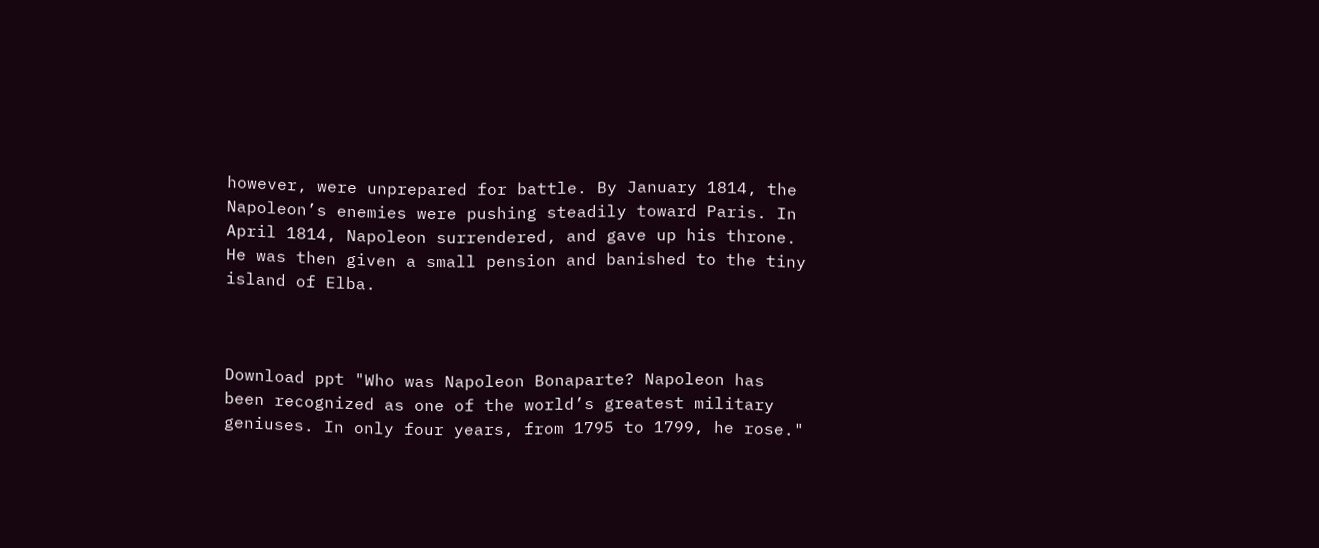however, were unprepared for battle. By January 1814, the Napoleon’s enemies were pushing steadily toward Paris. In April 1814, Napoleon surrendered, and gave up his throne. He was then given a small pension and banished to the tiny island of Elba.



Download ppt "Who was Napoleon Bonaparte? Napoleon has been recognized as one of the world’s greatest military geniuses. In only four years, from 1795 to 1799, he rose."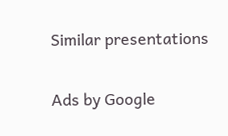Similar presentations

Ads by Google